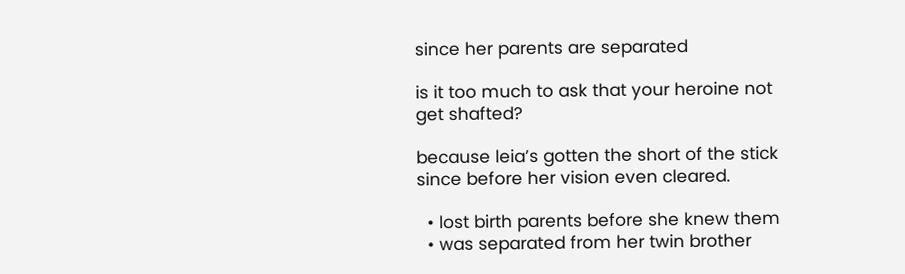since her parents are separated

is it too much to ask that your heroine not get shafted?

because leia’s gotten the short of the stick since before her vision even cleared.

  • lost birth parents before she knew them
  • was separated from her twin brother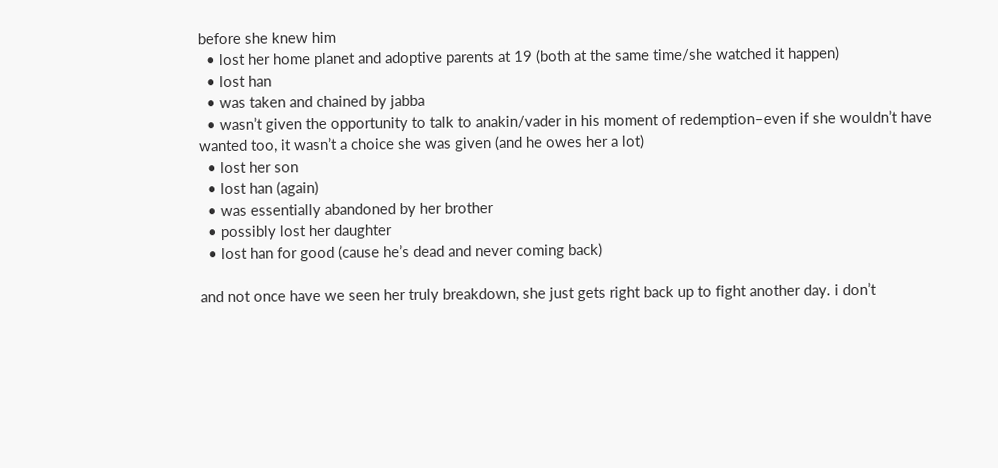before she knew him
  • lost her home planet and adoptive parents at 19 (both at the same time/she watched it happen)
  • lost han
  • was taken and chained by jabba
  • wasn’t given the opportunity to talk to anakin/vader in his moment of redemption–even if she wouldn’t have wanted too, it wasn’t a choice she was given (and he owes her a lot)
  • lost her son
  • lost han (again)
  • was essentially abandoned by her brother
  • possibly lost her daughter
  • lost han for good (cause he’s dead and never coming back)

and not once have we seen her truly breakdown, she just gets right back up to fight another day. i don’t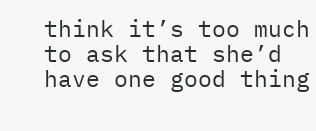think it’s too much to ask that she’d have one good thing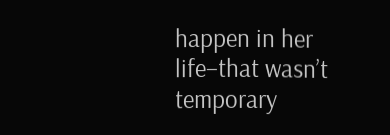happen in her life–that wasn’t temporary